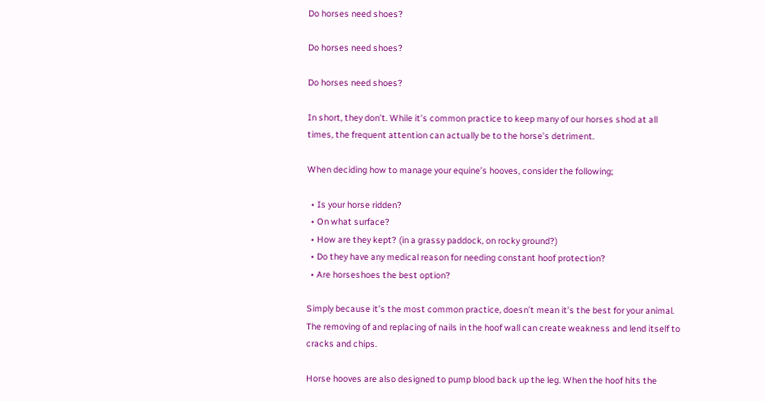Do horses need shoes?

Do horses need shoes?

Do horses need shoes?

In short, they don’t. While it’s common practice to keep many of our horses shod at all times, the frequent attention can actually be to the horse’s detriment.

When deciding how to manage your equine’s hooves, consider the following;

  • Is your horse ridden?
  • On what surface?
  • How are they kept? (in a grassy paddock, on rocky ground?)
  • Do they have any medical reason for needing constant hoof protection?
  • Are horseshoes the best option?

Simply because it’s the most common practice, doesn’t mean it’s the best for your animal. The removing of and replacing of nails in the hoof wall can create weakness and lend itself to cracks and chips.

Horse hooves are also designed to pump blood back up the leg. When the hoof hits the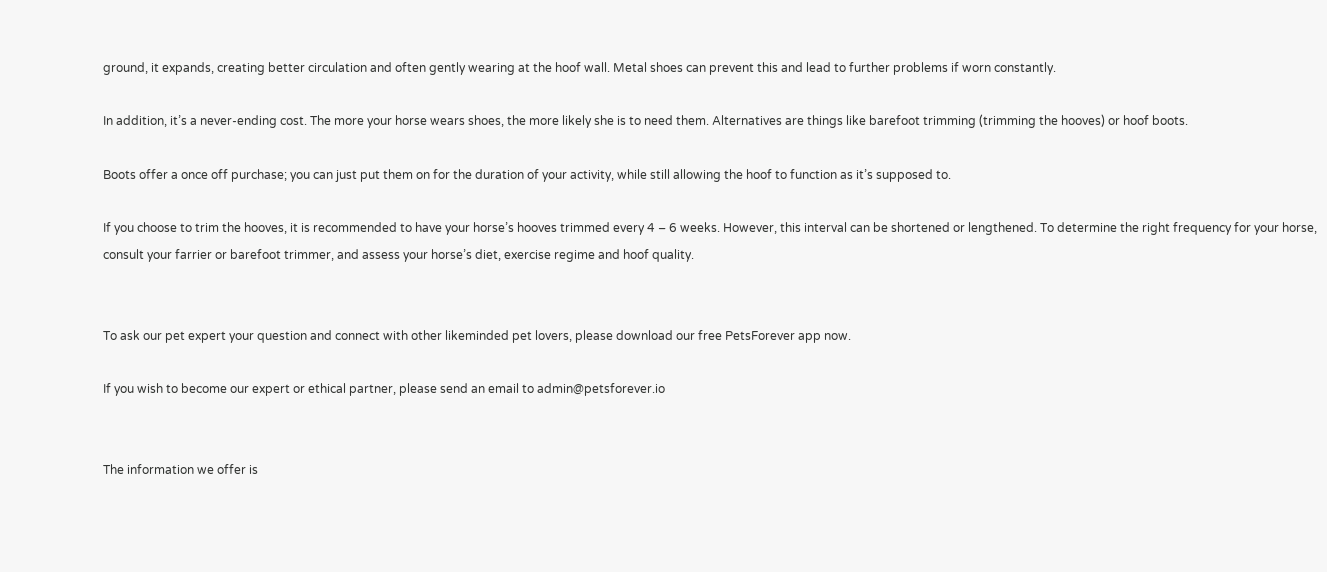ground, it expands, creating better circulation and often gently wearing at the hoof wall. Metal shoes can prevent this and lead to further problems if worn constantly.

In addition, it’s a never-ending cost. The more your horse wears shoes, the more likely she is to need them. Alternatives are things like barefoot trimming (trimming the hooves) or hoof boots.

Boots offer a once off purchase; you can just put them on for the duration of your activity, while still allowing the hoof to function as it’s supposed to.

If you choose to trim the hooves, it is recommended to have your horse’s hooves trimmed every 4 – 6 weeks. However, this interval can be shortened or lengthened. To determine the right frequency for your horse, consult your farrier or barefoot trimmer, and assess your horse’s diet, exercise regime and hoof quality.


To ask our pet expert your question and connect with other likeminded pet lovers, please download our free PetsForever app now.

If you wish to become our expert or ethical partner, please send an email to admin@petsforever.io


The information we offer is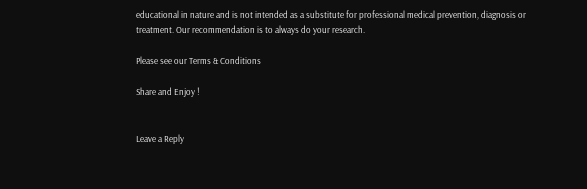educational in nature and is not intended as a substitute for professional medical prevention, diagnosis or treatment. Our recommendation is to always do your research.

Please see our Terms & Conditions

Share and Enjoy !


Leave a Reply